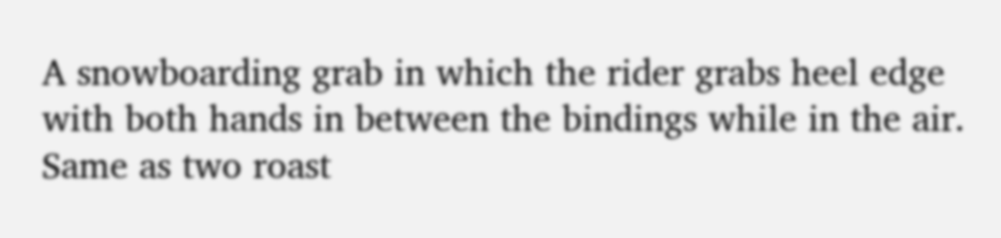A snowboarding grab in which the rider grabs heel edge with both hands in between the bindings while in the air. Same as two roast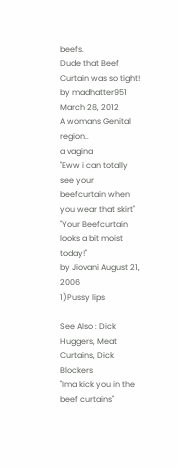beefs.
Dude that Beef Curtain was so tight!
by madhatter951 March 28, 2012
A womans Genital region..
a vagina
"Eww i can totally see your beefcurtain when you wear that skirt"
"Your Beefcurtain looks a bit moist today!"
by Jiovani August 21, 2006
1)Pussy lips

See Also : Dick Huggers, Meat Curtains, Dick Blockers
"Ima kick you in the beef curtains"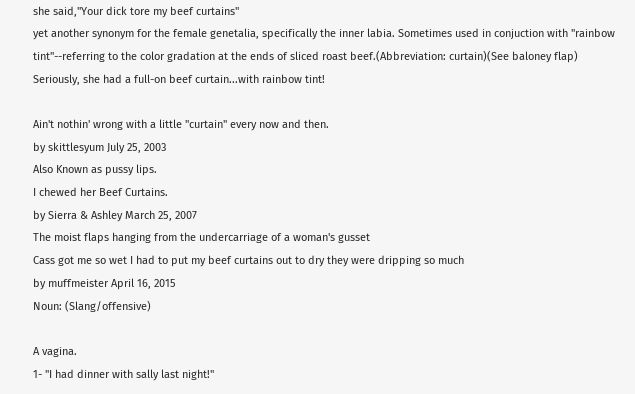she said,"Your dick tore my beef curtains"
yet another synonym for the female genetalia, specifically the inner labia. Sometimes used in conjuction with "rainbow tint"--referring to the color gradation at the ends of sliced roast beef.(Abbreviation: curtain)(See baloney flap)
Seriously, she had a full-on beef curtain...with rainbow tint!

Ain't nothin' wrong with a little "curtain" every now and then.
by skittlesyum July 25, 2003
Also Known as pussy lips.
I chewed her Beef Curtains.
by Sierra & Ashley March 25, 2007
The moist flaps hanging from the undercarriage of a woman's gusset
Cass got me so wet I had to put my beef curtains out to dry they were dripping so much
by muffmeister April 16, 2015
Noun: (Slang/offensive)

A vagina.
1- "I had dinner with sally last night!"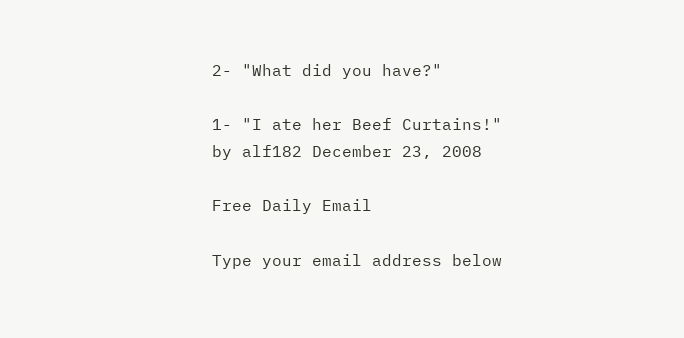2- "What did you have?"

1- "I ate her Beef Curtains!"
by alf182 December 23, 2008

Free Daily Email

Type your email address below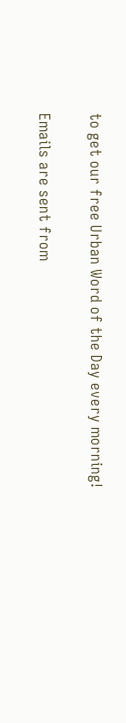to get our free Urban Word of the Day every morning!

Emails are sent from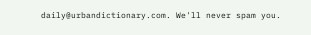daily@urbandictionary.com. We'll never spam you.